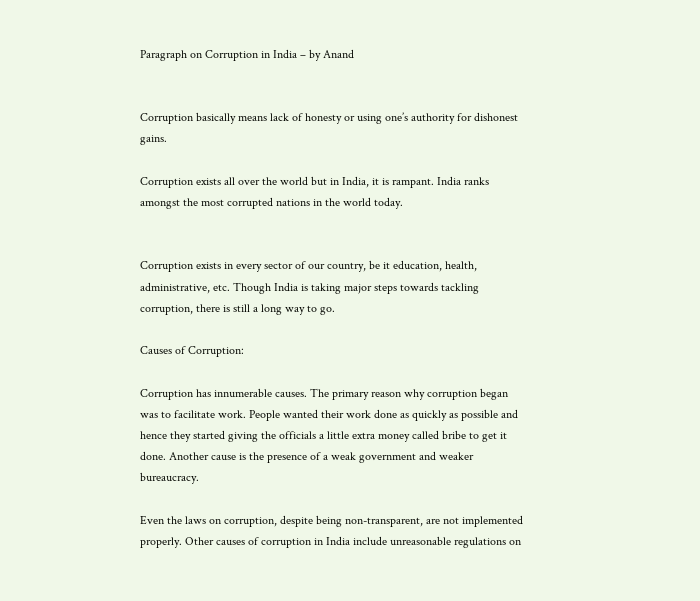Paragraph on Corruption in India – by Anand


Corruption basically means lack of honesty or using one’s authority for dishonest gains.

Corruption exists all over the world but in India, it is rampant. India ranks amongst the most corrupted nations in the world today.


Corruption exists in every sector of our country, be it education, health, administrative, etc. Though India is taking major steps towards tackling corruption, there is still a long way to go.

Causes of Corruption:

Corruption has innumerable causes. The primary reason why corruption began was to facilitate work. People wanted their work done as quickly as possible and hence they started giving the officials a little extra money called bribe to get it done. Another cause is the presence of a weak government and weaker bureaucracy.

Even the laws on corruption, despite being non-transparent, are not implemented properly. Other causes of corruption in India include unreasonable regulations on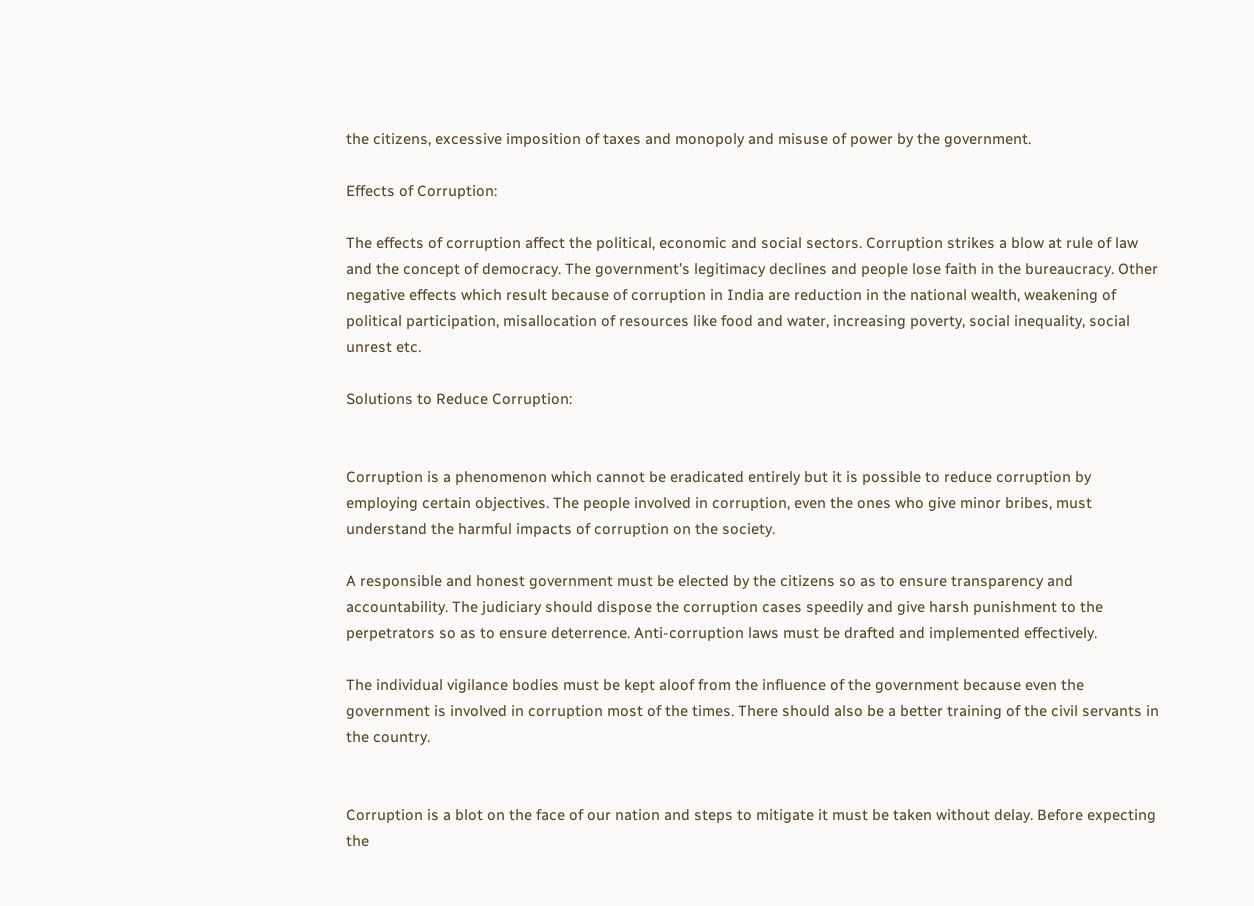the citizens, excessive imposition of taxes and monopoly and misuse of power by the government.

Effects of Corruption:

The effects of corruption affect the political, economic and social sectors. Corruption strikes a blow at rule of law and the concept of democracy. The government’s legitimacy declines and people lose faith in the bureaucracy. Other negative effects which result because of corruption in India are reduction in the national wealth, weakening of political participation, misallocation of resources like food and water, increasing poverty, social inequality, social unrest etc.

Solutions to Reduce Corruption:


Corruption is a phenomenon which cannot be eradicated entirely but it is possible to reduce corruption by employing certain objectives. The people involved in corruption, even the ones who give minor bribes, must understand the harmful impacts of corruption on the society.

A responsible and honest government must be elected by the citizens so as to ensure transparency and accountability. The judiciary should dispose the corruption cases speedily and give harsh punishment to the perpetrators so as to ensure deterrence. Anti-corruption laws must be drafted and implemented effectively.

The individual vigilance bodies must be kept aloof from the influence of the government because even the government is involved in corruption most of the times. There should also be a better training of the civil servants in the country.


Corruption is a blot on the face of our nation and steps to mitigate it must be taken without delay. Before expecting the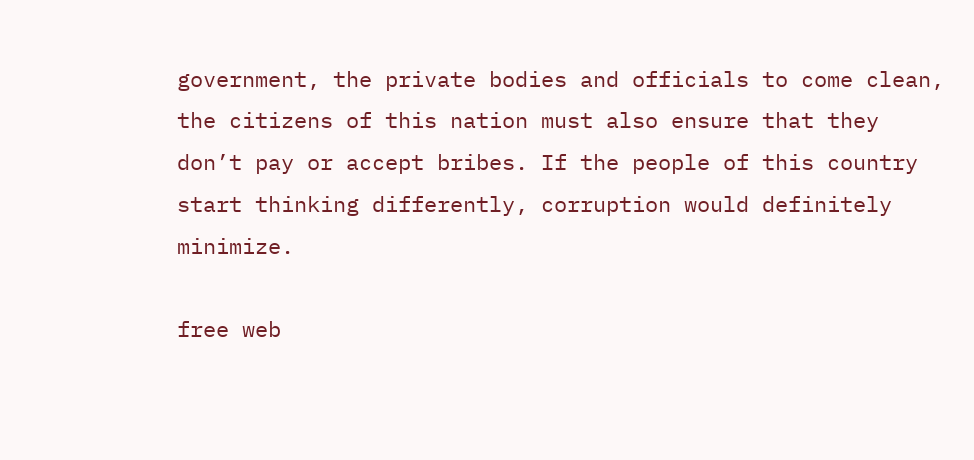government, the private bodies and officials to come clean, the citizens of this nation must also ensure that they don’t pay or accept bribes. If the people of this country start thinking differently, corruption would definitely minimize.

free web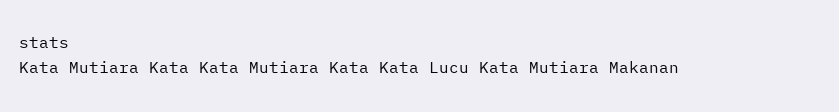stats
Kata Mutiara Kata Kata Mutiara Kata Kata Lucu Kata Mutiara Makanan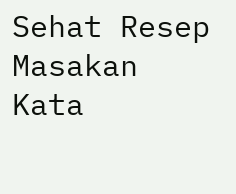Sehat Resep Masakan Kata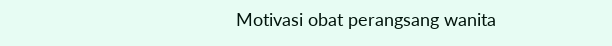Motivasi obat perangsang wanita